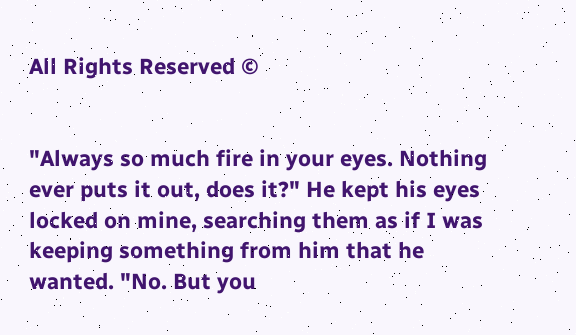All Rights Reserved ©


"Always so much fire in your eyes. Nothing ever puts it out, does it?" He kept his eyes locked on mine, searching them as if I was keeping something from him that he wanted. "No. But you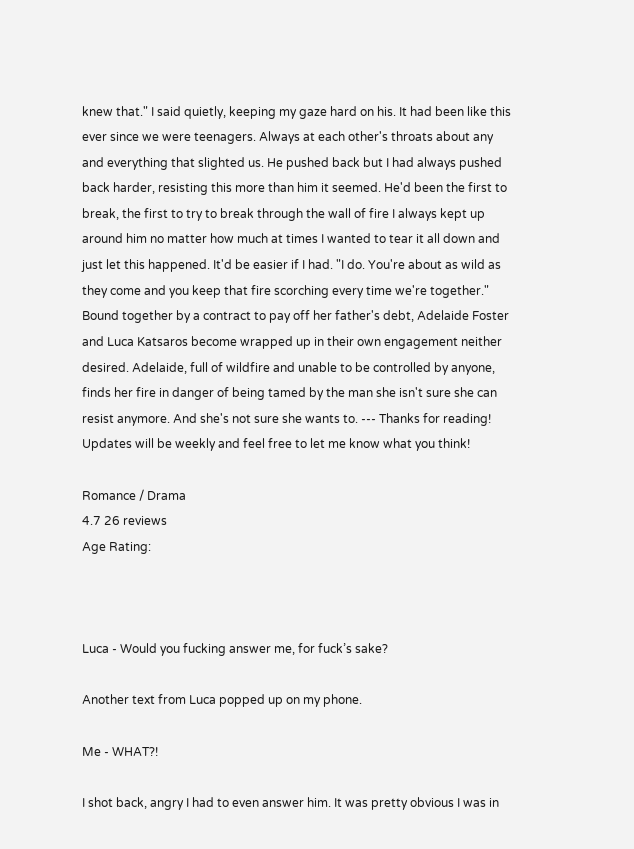knew that." I said quietly, keeping my gaze hard on his. It had been like this ever since we were teenagers. Always at each other's throats about any and everything that slighted us. He pushed back but I had always pushed back harder, resisting this more than him it seemed. He'd been the first to break, the first to try to break through the wall of fire I always kept up around him no matter how much at times I wanted to tear it all down and just let this happened. It'd be easier if I had. "I do. You're about as wild as they come and you keep that fire scorching every time we're together."    Bound together by a contract to pay off her father's debt, Adelaide Foster and Luca Katsaros become wrapped up in their own engagement neither desired. Adelaide, full of wildfire and unable to be controlled by anyone, finds her fire in danger of being tamed by the man she isn't sure she can resist anymore. And she's not sure she wants to. --- Thanks for reading! Updates will be weekly and feel free to let me know what you think!

Romance / Drama
4.7 26 reviews
Age Rating:



Luca - Would you fucking answer me, for fuck’s sake?

Another text from Luca popped up on my phone.

Me - WHAT?!

I shot back, angry I had to even answer him. It was pretty obvious I was in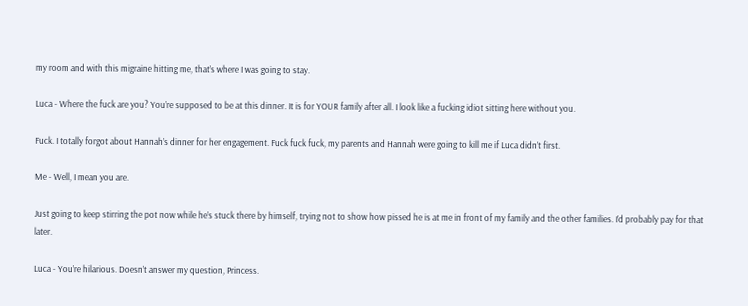my room and with this migraine hitting me, that’s where I was going to stay.

Luca - Where the fuck are you? You’re supposed to be at this dinner. It is for YOUR family after all. I look like a fucking idiot sitting here without you.

Fuck. I totally forgot about Hannah’s dinner for her engagement. Fuck fuck fuck, my parents and Hannah were going to kill me if Luca didn’t first.

Me - Well, I mean you are.

Just going to keep stirring the pot now while he’s stuck there by himself, trying not to show how pissed he is at me in front of my family and the other families. I’d probably pay for that later.

Luca - You’re hilarious. Doesn’t answer my question, Princess.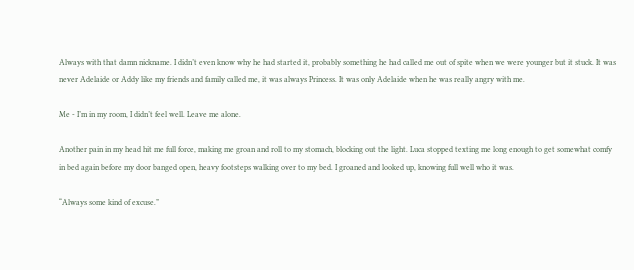Always with that damn nickname. I didn’t even know why he had started it, probably something he had called me out of spite when we were younger but it stuck. It was never Adelaide or Addy like my friends and family called me, it was always Princess. It was only Adelaide when he was really angry with me.

Me - I’m in my room, I didn’t feel well. Leave me alone.

Another pain in my head hit me full force, making me groan and roll to my stomach, blocking out the light. Luca stopped texting me long enough to get somewhat comfy in bed again before my door banged open, heavy footsteps walking over to my bed. I groaned and looked up, knowing full well who it was.

“Always some kind of excuse.”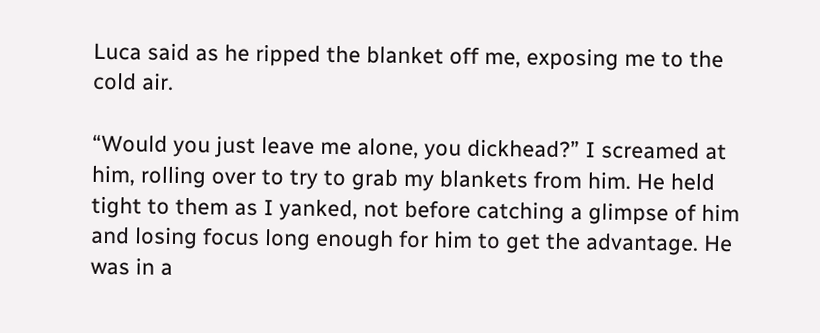Luca said as he ripped the blanket off me, exposing me to the cold air.

“Would you just leave me alone, you dickhead?” I screamed at him, rolling over to try to grab my blankets from him. He held tight to them as I yanked, not before catching a glimpse of him and losing focus long enough for him to get the advantage. He was in a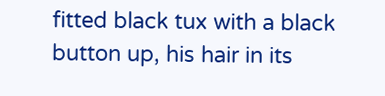fitted black tux with a black button up, his hair in its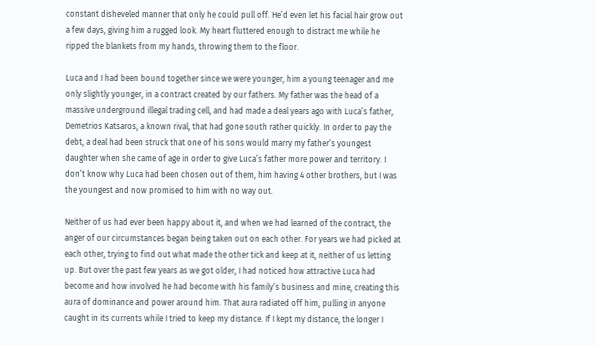constant disheveled manner that only he could pull off. He’d even let his facial hair grow out a few days, giving him a rugged look. My heart fluttered enough to distract me while he ripped the blankets from my hands, throwing them to the floor.

Luca and I had been bound together since we were younger, him a young teenager and me only slightly younger, in a contract created by our fathers. My father was the head of a massive underground illegal trading cell, and had made a deal years ago with Luca’s father, Demetrios Katsaros, a known rival, that had gone south rather quickly. In order to pay the debt, a deal had been struck that one of his sons would marry my father’s youngest daughter when she came of age in order to give Luca’s father more power and territory. I don’t know why Luca had been chosen out of them, him having 4 other brothers, but I was the youngest and now promised to him with no way out.

Neither of us had ever been happy about it, and when we had learned of the contract, the anger of our circumstances began being taken out on each other. For years we had picked at each other, trying to find out what made the other tick and keep at it, neither of us letting up. But over the past few years as we got older, I had noticed how attractive Luca had become and how involved he had become with his family’s business and mine, creating this aura of dominance and power around him. That aura radiated off him, pulling in anyone caught in its currents while I tried to keep my distance. If I kept my distance, the longer I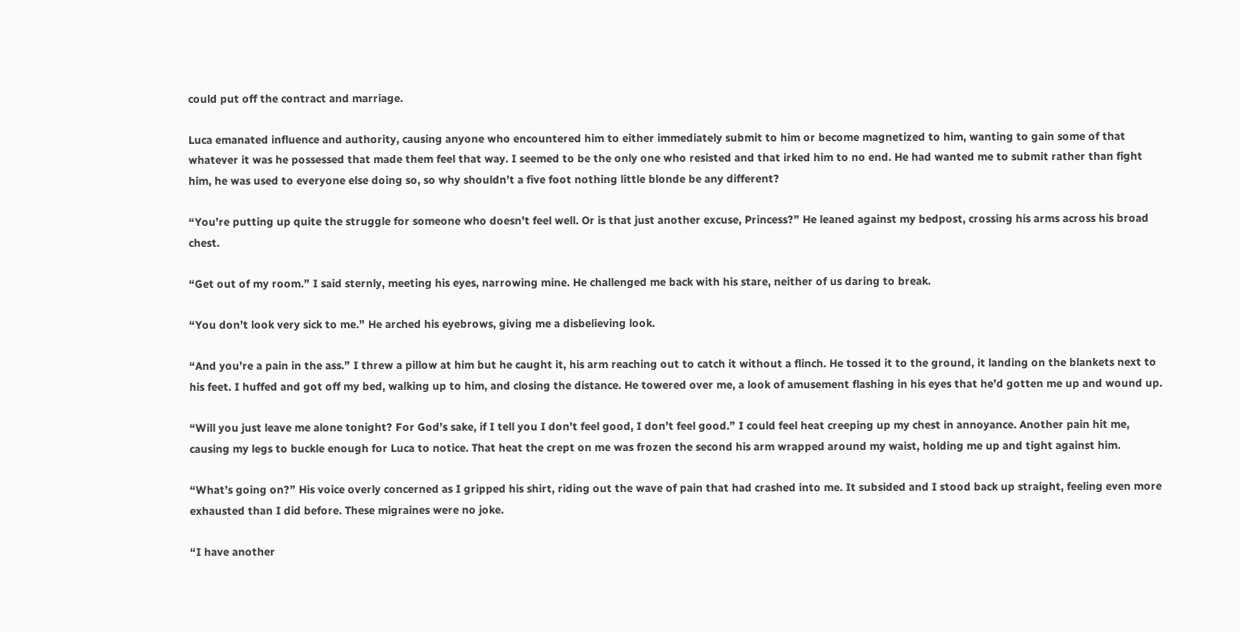could put off the contract and marriage.

Luca emanated influence and authority, causing anyone who encountered him to either immediately submit to him or become magnetized to him, wanting to gain some of that whatever it was he possessed that made them feel that way. I seemed to be the only one who resisted and that irked him to no end. He had wanted me to submit rather than fight him, he was used to everyone else doing so, so why shouldn’t a five foot nothing little blonde be any different?

“You’re putting up quite the struggle for someone who doesn’t feel well. Or is that just another excuse, Princess?” He leaned against my bedpost, crossing his arms across his broad chest.

“Get out of my room.” I said sternly, meeting his eyes, narrowing mine. He challenged me back with his stare, neither of us daring to break.

“You don’t look very sick to me.” He arched his eyebrows, giving me a disbelieving look.

“And you’re a pain in the ass.” I threw a pillow at him but he caught it, his arm reaching out to catch it without a flinch. He tossed it to the ground, it landing on the blankets next to his feet. I huffed and got off my bed, walking up to him, and closing the distance. He towered over me, a look of amusement flashing in his eyes that he’d gotten me up and wound up.

“Will you just leave me alone tonight? For God’s sake, if I tell you I don’t feel good, I don’t feel good.” I could feel heat creeping up my chest in annoyance. Another pain hit me, causing my legs to buckle enough for Luca to notice. That heat the crept on me was frozen the second his arm wrapped around my waist, holding me up and tight against him.

“What’s going on?” His voice overly concerned as I gripped his shirt, riding out the wave of pain that had crashed into me. It subsided and I stood back up straight, feeling even more exhausted than I did before. These migraines were no joke.

“I have another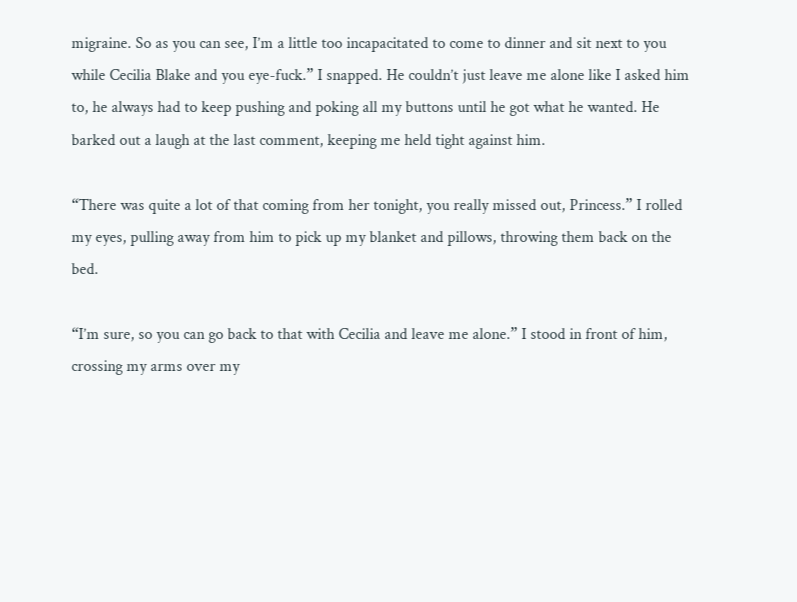migraine. So as you can see, I’m a little too incapacitated to come to dinner and sit next to you while Cecilia Blake and you eye-fuck.” I snapped. He couldn’t just leave me alone like I asked him to, he always had to keep pushing and poking all my buttons until he got what he wanted. He barked out a laugh at the last comment, keeping me held tight against him.

“There was quite a lot of that coming from her tonight, you really missed out, Princess.” I rolled my eyes, pulling away from him to pick up my blanket and pillows, throwing them back on the bed.

“I’m sure, so you can go back to that with Cecilia and leave me alone.” I stood in front of him, crossing my arms over my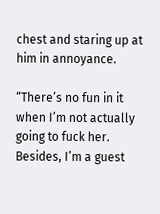chest and staring up at him in annoyance.

“There’s no fun in it when I’m not actually going to fuck her. Besides, I’m a guest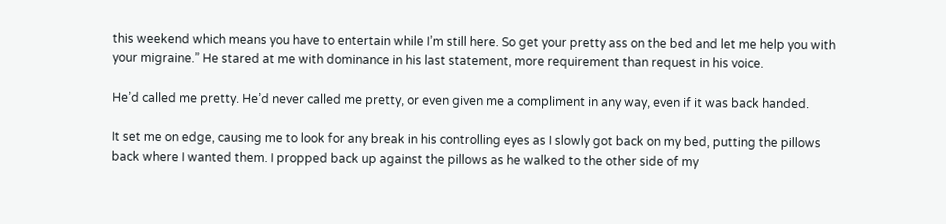this weekend which means you have to entertain while I’m still here. So get your pretty ass on the bed and let me help you with your migraine.” He stared at me with dominance in his last statement, more requirement than request in his voice.

He’d called me pretty. He’d never called me pretty, or even given me a compliment in any way, even if it was back handed.

It set me on edge, causing me to look for any break in his controlling eyes as I slowly got back on my bed, putting the pillows back where I wanted them. I propped back up against the pillows as he walked to the other side of my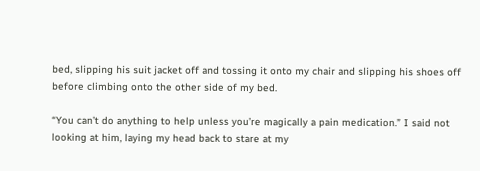bed, slipping his suit jacket off and tossing it onto my chair and slipping his shoes off before climbing onto the other side of my bed.

“You can’t do anything to help unless you’re magically a pain medication.” I said not looking at him, laying my head back to stare at my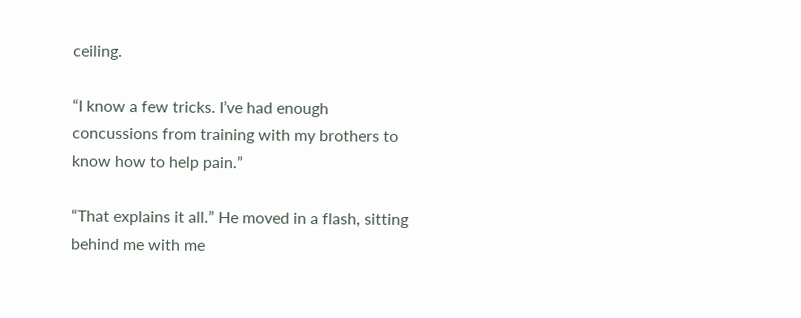ceiling.

“I know a few tricks. I’ve had enough concussions from training with my brothers to know how to help pain.”

“That explains it all.” He moved in a flash, sitting behind me with me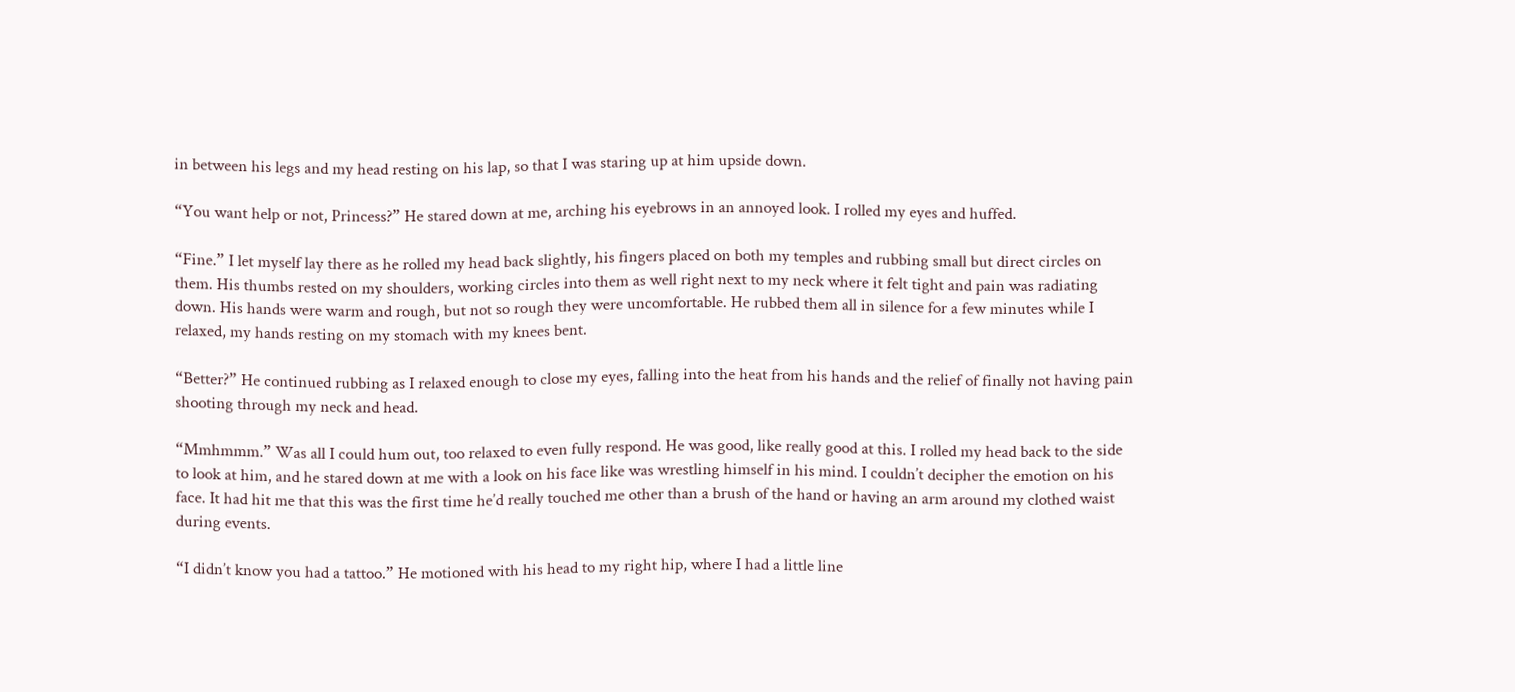in between his legs and my head resting on his lap, so that I was staring up at him upside down.

“You want help or not, Princess?” He stared down at me, arching his eyebrows in an annoyed look. I rolled my eyes and huffed.

“Fine.” I let myself lay there as he rolled my head back slightly, his fingers placed on both my temples and rubbing small but direct circles on them. His thumbs rested on my shoulders, working circles into them as well right next to my neck where it felt tight and pain was radiating down. His hands were warm and rough, but not so rough they were uncomfortable. He rubbed them all in silence for a few minutes while I relaxed, my hands resting on my stomach with my knees bent.

“Better?” He continued rubbing as I relaxed enough to close my eyes, falling into the heat from his hands and the relief of finally not having pain shooting through my neck and head.

“Mmhmmm.” Was all I could hum out, too relaxed to even fully respond. He was good, like really good at this. I rolled my head back to the side to look at him, and he stared down at me with a look on his face like was wrestling himself in his mind. I couldn’t decipher the emotion on his face. It had hit me that this was the first time he’d really touched me other than a brush of the hand or having an arm around my clothed waist during events.

“I didn’t know you had a tattoo.” He motioned with his head to my right hip, where I had a little line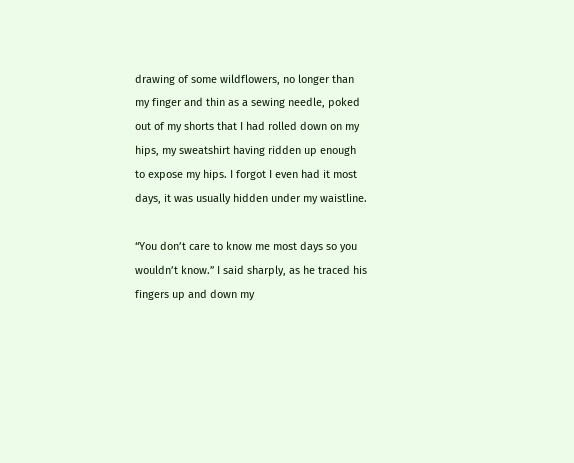drawing of some wildflowers, no longer than my finger and thin as a sewing needle, poked out of my shorts that I had rolled down on my hips, my sweatshirt having ridden up enough to expose my hips. I forgot I even had it most days, it was usually hidden under my waistline.

“You don’t care to know me most days so you wouldn’t know.” I said sharply, as he traced his fingers up and down my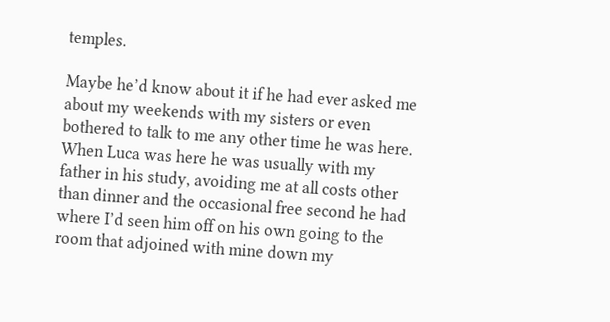temples.

Maybe he’d know about it if he had ever asked me about my weekends with my sisters or even bothered to talk to me any other time he was here. When Luca was here he was usually with my father in his study, avoiding me at all costs other than dinner and the occasional free second he had where I’d seen him off on his own going to the room that adjoined with mine down my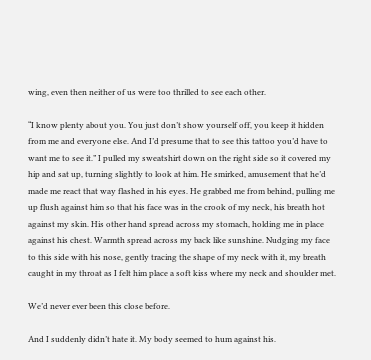wing, even then neither of us were too thrilled to see each other.

“I know plenty about you. You just don’t show yourself off, you keep it hidden from me and everyone else. And I’d presume that to see this tattoo you’d have to want me to see it.” I pulled my sweatshirt down on the right side so it covered my hip and sat up, turning slightly to look at him. He smirked, amusement that he’d made me react that way flashed in his eyes. He grabbed me from behind, pulling me up flush against him so that his face was in the crook of my neck, his breath hot against my skin. His other hand spread across my stomach, holding me in place against his chest. Warmth spread across my back like sunshine. Nudging my face to this side with his nose, gently tracing the shape of my neck with it, my breath caught in my throat as I felt him place a soft kiss where my neck and shoulder met.

We’d never ever been this close before.

And I suddenly didn’t hate it. My body seemed to hum against his.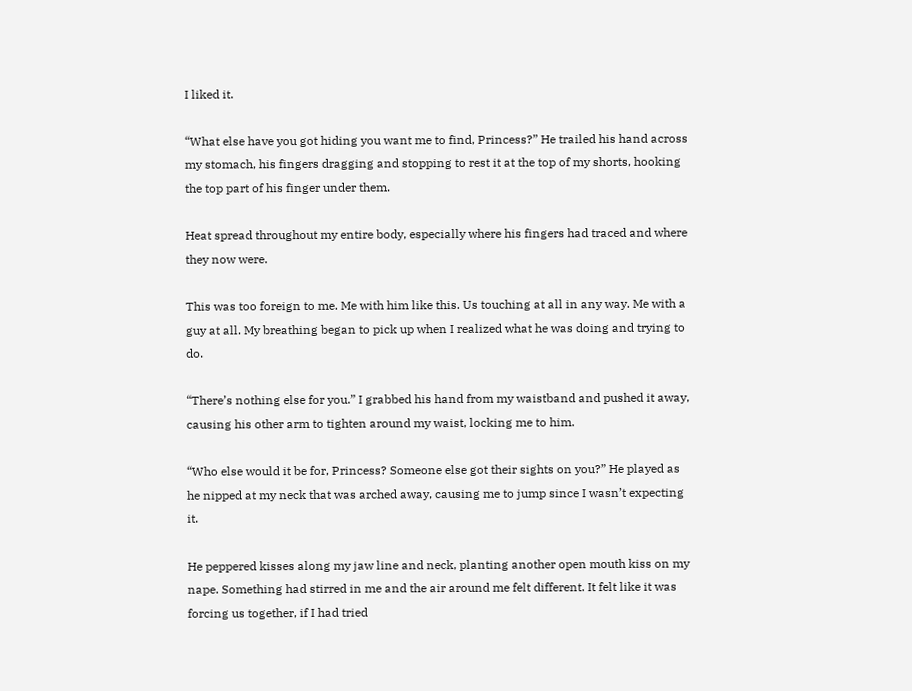I liked it.

“What else have you got hiding you want me to find, Princess?” He trailed his hand across my stomach, his fingers dragging and stopping to rest it at the top of my shorts, hooking the top part of his finger under them.

Heat spread throughout my entire body, especially where his fingers had traced and where they now were.

This was too foreign to me. Me with him like this. Us touching at all in any way. Me with a guy at all. My breathing began to pick up when I realized what he was doing and trying to do.

“There’s nothing else for you.” I grabbed his hand from my waistband and pushed it away, causing his other arm to tighten around my waist, locking me to him.

“Who else would it be for, Princess? Someone else got their sights on you?” He played as he nipped at my neck that was arched away, causing me to jump since I wasn’t expecting it.

He peppered kisses along my jaw line and neck, planting another open mouth kiss on my nape. Something had stirred in me and the air around me felt different. It felt like it was forcing us together, if I had tried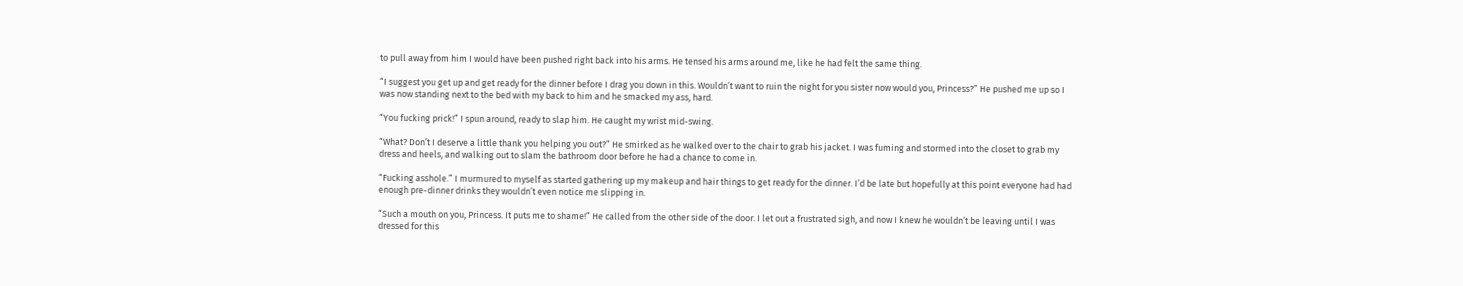to pull away from him I would have been pushed right back into his arms. He tensed his arms around me, like he had felt the same thing.

“I suggest you get up and get ready for the dinner before I drag you down in this. Wouldn’t want to ruin the night for you sister now would you, Princess?” He pushed me up so I was now standing next to the bed with my back to him and he smacked my ass, hard.

“You fucking prick!” I spun around, ready to slap him. He caught my wrist mid-swing.

“What? Don’t I deserve a little thank you helping you out?” He smirked as he walked over to the chair to grab his jacket. I was fuming and stormed into the closet to grab my dress and heels, and walking out to slam the bathroom door before he had a chance to come in.

“Fucking asshole.” I murmured to myself as started gathering up my makeup and hair things to get ready for the dinner. I’d be late but hopefully at this point everyone had had enough pre-dinner drinks they wouldn’t even notice me slipping in.

“Such a mouth on you, Princess. It puts me to shame!” He called from the other side of the door. I let out a frustrated sigh, and now I knew he wouldn’t be leaving until I was dressed for this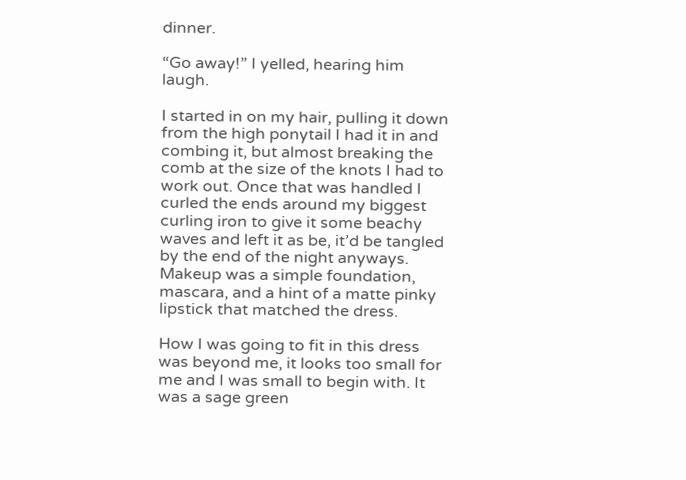dinner.

“Go away!” I yelled, hearing him laugh.

I started in on my hair, pulling it down from the high ponytail I had it in and combing it, but almost breaking the comb at the size of the knots I had to work out. Once that was handled I curled the ends around my biggest curling iron to give it some beachy waves and left it as be, it’d be tangled by the end of the night anyways. Makeup was a simple foundation, mascara, and a hint of a matte pinky lipstick that matched the dress.

How I was going to fit in this dress was beyond me, it looks too small for me and I was small to begin with. It was a sage green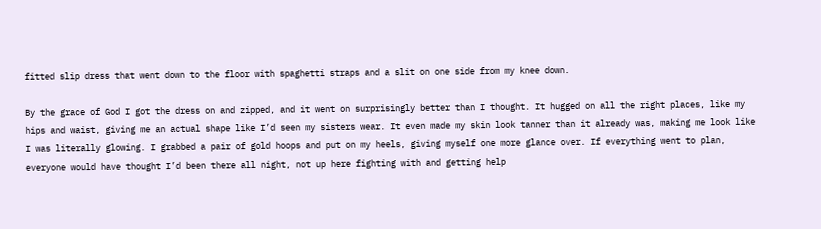fitted slip dress that went down to the floor with spaghetti straps and a slit on one side from my knee down.

By the grace of God I got the dress on and zipped, and it went on surprisingly better than I thought. It hugged on all the right places, like my hips and waist, giving me an actual shape like I’d seen my sisters wear. It even made my skin look tanner than it already was, making me look like I was literally glowing. I grabbed a pair of gold hoops and put on my heels, giving myself one more glance over. If everything went to plan, everyone would have thought I’d been there all night, not up here fighting with and getting help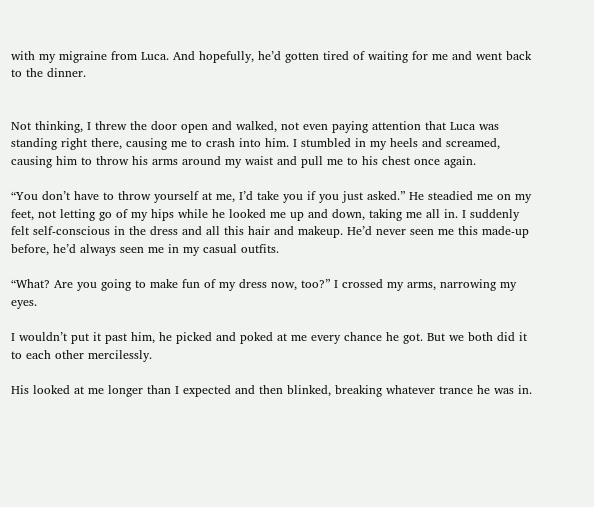with my migraine from Luca. And hopefully, he’d gotten tired of waiting for me and went back to the dinner.


Not thinking, I threw the door open and walked, not even paying attention that Luca was standing right there, causing me to crash into him. I stumbled in my heels and screamed, causing him to throw his arms around my waist and pull me to his chest once again.

“You don’t have to throw yourself at me, I’d take you if you just asked.” He steadied me on my feet, not letting go of my hips while he looked me up and down, taking me all in. I suddenly felt self-conscious in the dress and all this hair and makeup. He’d never seen me this made-up before, he’d always seen me in my casual outfits.

“What? Are you going to make fun of my dress now, too?” I crossed my arms, narrowing my eyes.

I wouldn’t put it past him, he picked and poked at me every chance he got. But we both did it to each other mercilessly.

His looked at me longer than I expected and then blinked, breaking whatever trance he was in.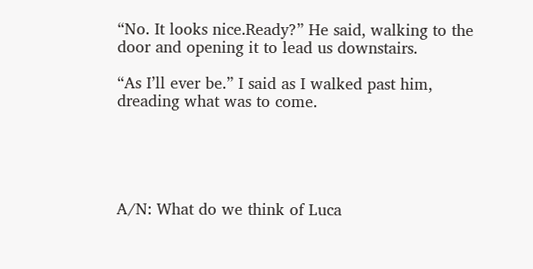“No. It looks nice.Ready?” He said, walking to the door and opening it to lead us downstairs.

“As I’ll ever be.” I said as I walked past him, dreading what was to come.





A/N: What do we think of Luca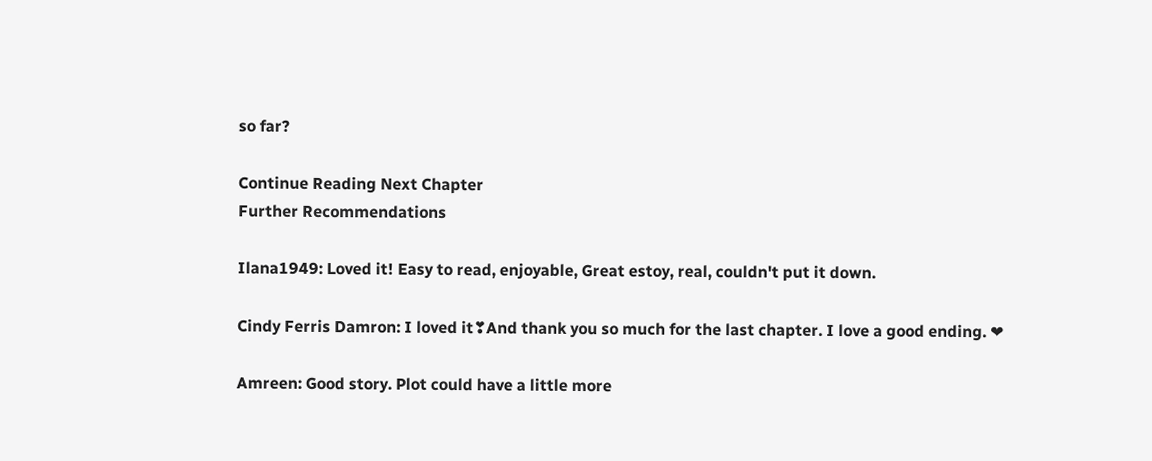so far?

Continue Reading Next Chapter
Further Recommendations

Ilana1949: Loved it! Easy to read, enjoyable, Great estoy, real, couldn't put it down.

Cindy Ferris Damron: I loved it❣And thank you so much for the last chapter. I love a good ending. ❤

Amreen: Good story. Plot could have a little more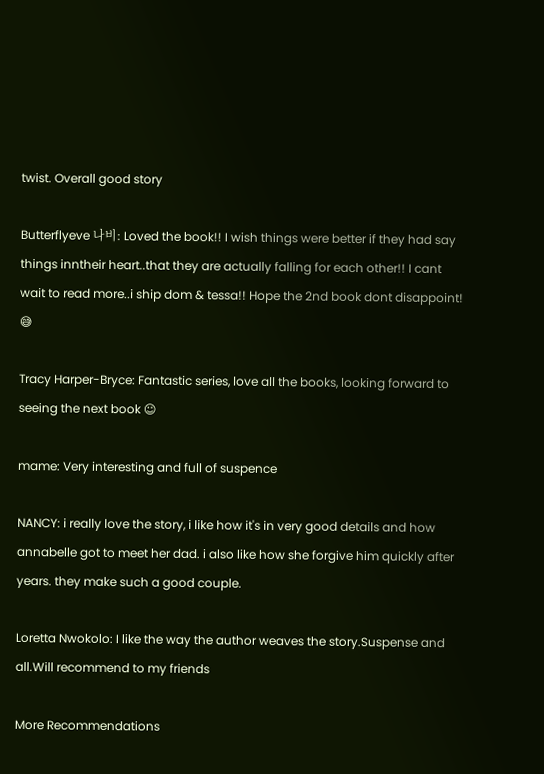twist. Overall good story

Butterflyeve 나비: Loved the book!! I wish things were better if they had say things inntheir heart..that they are actually falling for each other!! I cant wait to read more..i ship dom & tessa!! Hope the 2nd book dont disappoint! 😅

Tracy Harper-Bryce: Fantastic series, love all the books, looking forward to seeing the next book ☺

mame: Very interesting and full of suspence

NANCY: i really love the story, i like how it's in very good details and how annabelle got to meet her dad. i also like how she forgive him quickly after years. they make such a good couple.

Loretta Nwokolo: I like the way the author weaves the story.Suspense and all.Will recommend to my friends

More Recommendations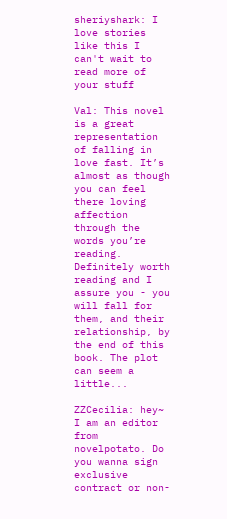sheriyshark: I love stories like this I can't wait to read more of your stuff

Val: This novel is a great representation of falling in love fast. It’s almost as though you can feel there loving affection through the words you’re reading. Definitely worth reading and I assure you - you will fall for them, and their relationship, by the end of this book. The plot can seem a little...

ZZCecilia: hey~ I am an editor from novelpotato. Do you wanna sign exclusive contract or non-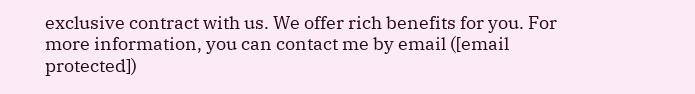exclusive contract with us. We offer rich benefits for you. For more information, you can contact me by email ([email protected])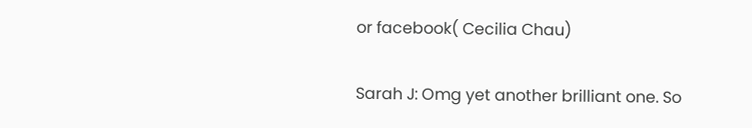or facebook( Cecilia Chau)

Sarah J: Omg yet another brilliant one. So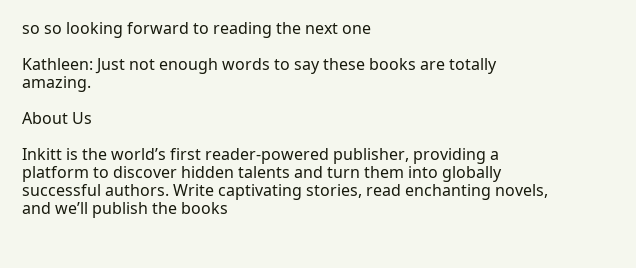so so looking forward to reading the next one

Kathleen: Just not enough words to say these books are totally amazing.

About Us

Inkitt is the world’s first reader-powered publisher, providing a platform to discover hidden talents and turn them into globally successful authors. Write captivating stories, read enchanting novels, and we’ll publish the books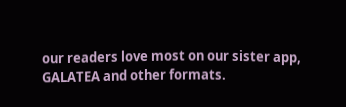our readers love most on our sister app, GALATEA and other formats.